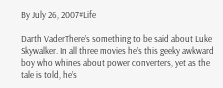By July 26, 2007#Life

Darth VaderThere’s something to be said about Luke Skywalker. In all three movies he’s this geeky awkward boy who whines about power converters, yet as the tale is told, he’s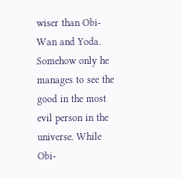wiser than Obi-Wan and Yoda.  Somehow only he manages to see the good in the most evil person in the universe. While Obi-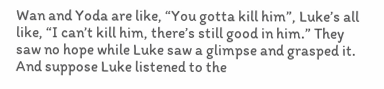Wan and Yoda are like, “You gotta kill him”, Luke’s all like, “I can’t kill him, there’s still good in him.” They saw no hope while Luke saw a glimpse and grasped it. And suppose Luke listened to the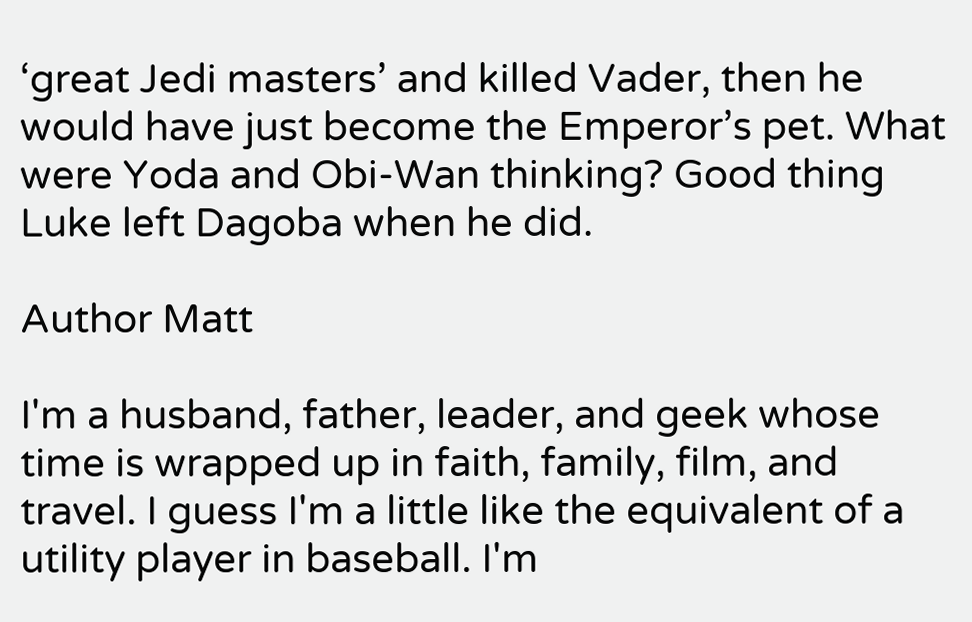‘great Jedi masters’ and killed Vader, then he would have just become the Emperor’s pet. What were Yoda and Obi-Wan thinking? Good thing Luke left Dagoba when he did.

Author Matt

I'm a husband, father, leader, and geek whose time is wrapped up in faith, family, film, and travel. I guess I'm a little like the equivalent of a utility player in baseball. I'm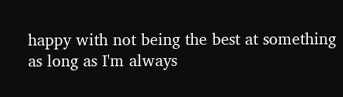happy with not being the best at something as long as I'm always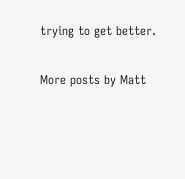trying to get better.

More posts by Matt